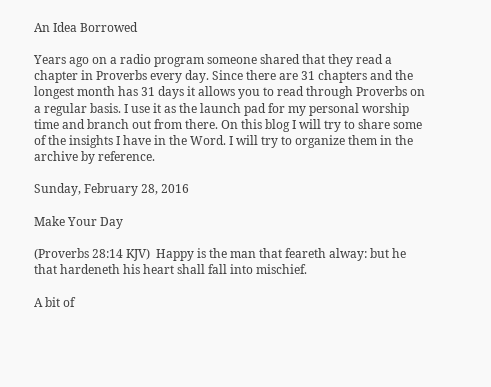An Idea Borrowed

Years ago on a radio program someone shared that they read a chapter in Proverbs every day. Since there are 31 chapters and the longest month has 31 days it allows you to read through Proverbs on a regular basis. I use it as the launch pad for my personal worship time and branch out from there. On this blog I will try to share some of the insights I have in the Word. I will try to organize them in the archive by reference.

Sunday, February 28, 2016

Make Your Day

(Proverbs 28:14 KJV)  Happy is the man that feareth alway: but he that hardeneth his heart shall fall into mischief.

A bit of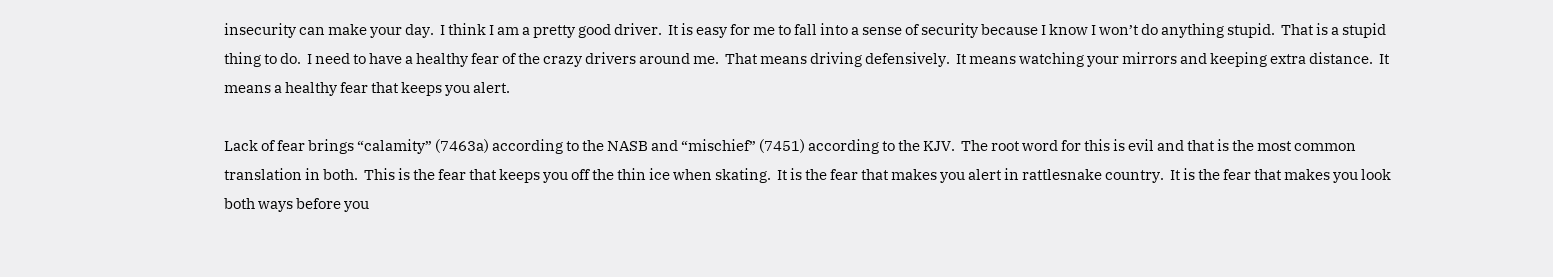insecurity can make your day.  I think I am a pretty good driver.  It is easy for me to fall into a sense of security because I know I won’t do anything stupid.  That is a stupid thing to do.  I need to have a healthy fear of the crazy drivers around me.  That means driving defensively.  It means watching your mirrors and keeping extra distance.  It means a healthy fear that keeps you alert.

Lack of fear brings “calamity” (7463a) according to the NASB and “mischief” (7451) according to the KJV.  The root word for this is evil and that is the most common translation in both.  This is the fear that keeps you off the thin ice when skating.  It is the fear that makes you alert in rattlesnake country.  It is the fear that makes you look both ways before you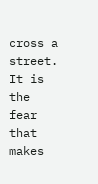cross a street.  It is the fear that makes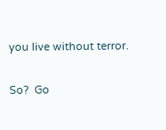you live without terror.

So?  Go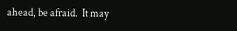ahead, be afraid.  It may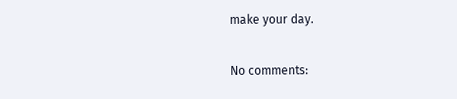make your day.

No comments: